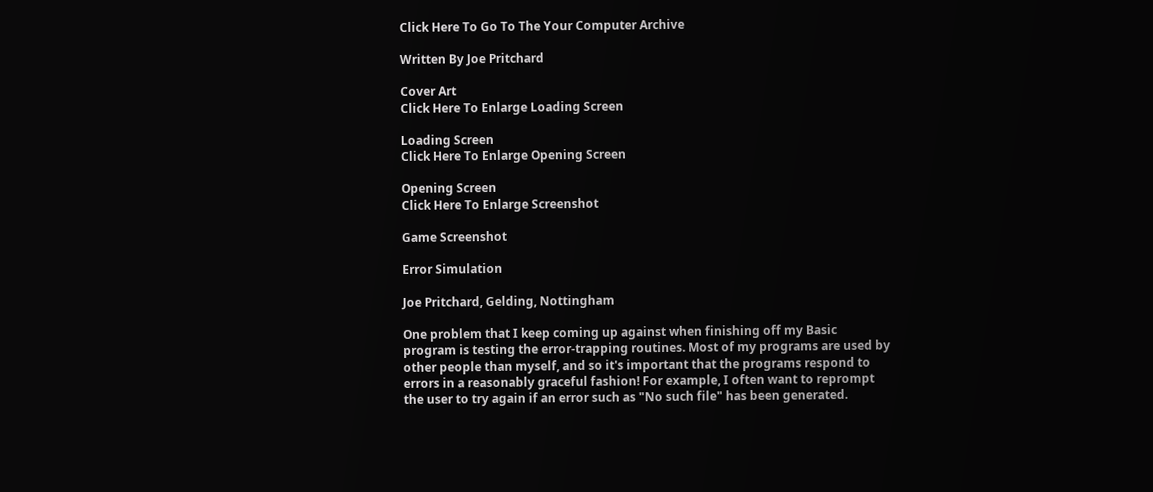Click Here To Go To The Your Computer Archive

Written By Joe Pritchard

Cover Art
Click Here To Enlarge Loading Screen

Loading Screen
Click Here To Enlarge Opening Screen

Opening Screen
Click Here To Enlarge Screenshot

Game Screenshot

Error Simulation

Joe Pritchard, Gelding, Nottingham

One problem that I keep coming up against when finishing off my Basic program is testing the error-trapping routines. Most of my programs are used by other people than myself, and so it's important that the programs respond to errors in a reasonably graceful fashion! For example, I often want to reprompt the user to try again if an error such as "No such file" has been generated.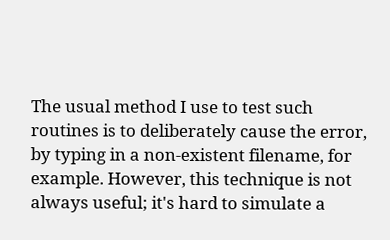The usual method I use to test such routines is to deliberately cause the error, by typing in a non-existent filename, for example. However, this technique is not always useful; it's hard to simulate a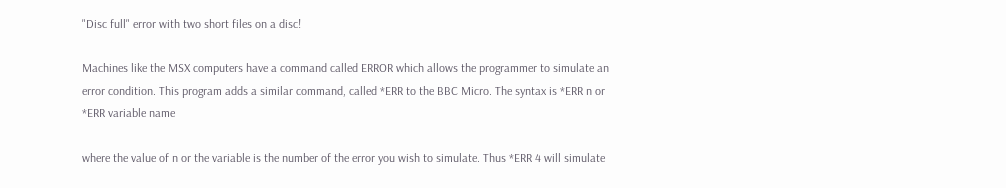"Disc full" error with two short files on a disc!

Machines like the MSX computers have a command called ERROR which allows the programmer to simulate an error condition. This program adds a similar command, called *ERR to the BBC Micro. The syntax is *ERR n or *ERR variable name

where the value of n or the variable is the number of the error you wish to simulate. Thus *ERR 4 will simulate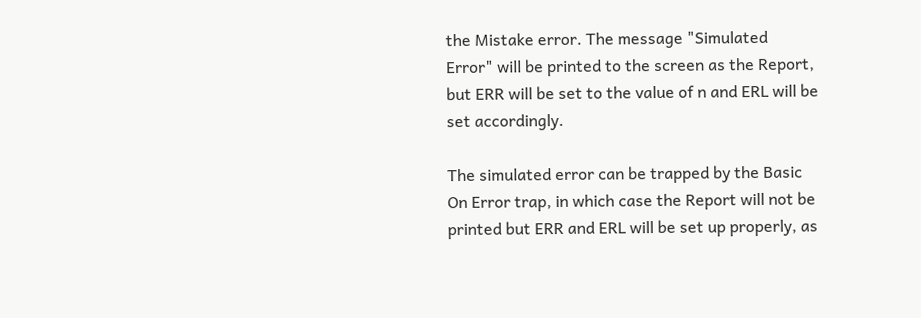the Mistake error. The message "Simulated Error" will be printed to the screen as the Report, but ERR will be set to the value of n and ERL will be set accordingly.

The simulated error can be trapped by the Basic On Error trap, in which case the Report will not be printed but ERR and ERL will be set up properly, as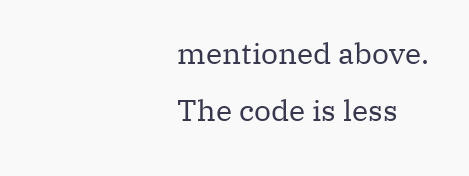mentioned above. The code is less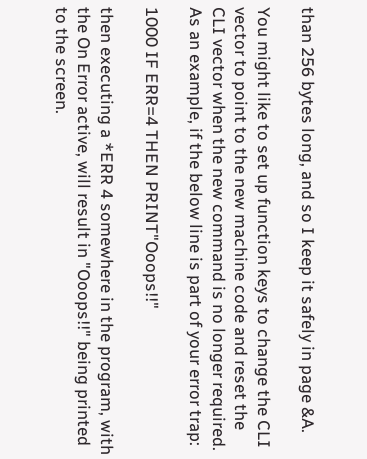than 256 bytes long, and so I keep it safely in page &A.

You might like to set up function keys to change the CLI vector to point to the new machine code and reset the CLI vector when the new command is no longer required. As an example, if the below line is part of your error trap:

1000 IF ERR=4 THEN PRINT"Ooops!!"

then executing a *ERR 4 somewhere in the program, with the On Error active, will result in "Ooops!!" being printed to the screen.